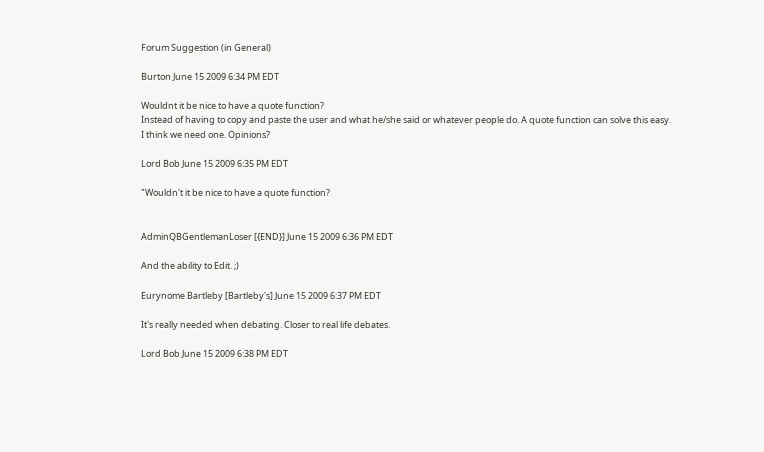Forum Suggestion (in General)

Burton June 15 2009 6:34 PM EDT

Wouldnt it be nice to have a quote function?
Instead of having to copy and paste the user and what he/she said or whatever people do. A quote function can solve this easy.
I think we need one. Opinions?

Lord Bob June 15 2009 6:35 PM EDT

"Wouldn't it be nice to have a quote function?


AdminQBGentlemanLoser [{END}] June 15 2009 6:36 PM EDT

And the ability to Edit. ;)

Eurynome Bartleby [Bartleby's] June 15 2009 6:37 PM EDT

It's really needed when debating. Closer to real life debates.

Lord Bob June 15 2009 6:38 PM EDT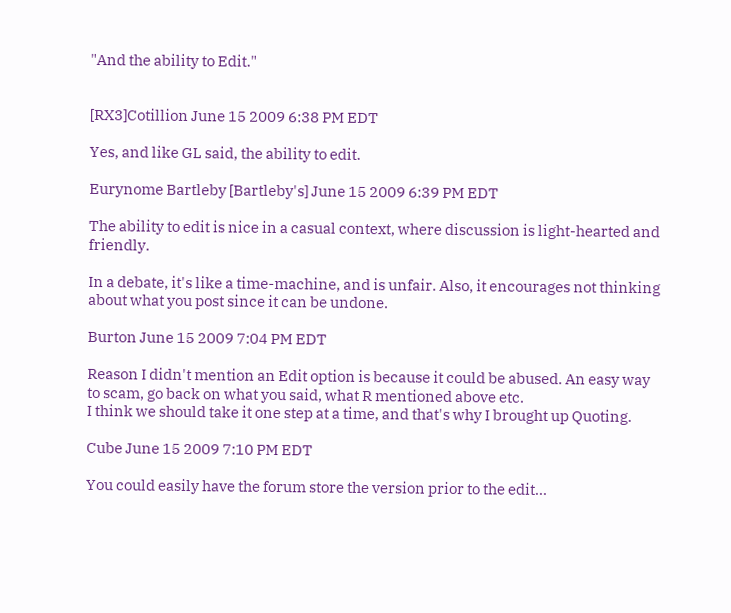"And the ability to Edit."


[RX3]Cotillion June 15 2009 6:38 PM EDT

Yes, and like GL said, the ability to edit.

Eurynome Bartleby [Bartleby's] June 15 2009 6:39 PM EDT

The ability to edit is nice in a casual context, where discussion is light-hearted and friendly.

In a debate, it's like a time-machine, and is unfair. Also, it encourages not thinking about what you post since it can be undone.

Burton June 15 2009 7:04 PM EDT

Reason I didn't mention an Edit option is because it could be abused. An easy way to scam, go back on what you said, what R mentioned above etc.
I think we should take it one step at a time, and that's why I brought up Quoting.

Cube June 15 2009 7:10 PM EDT

You could easily have the forum store the version prior to the edit...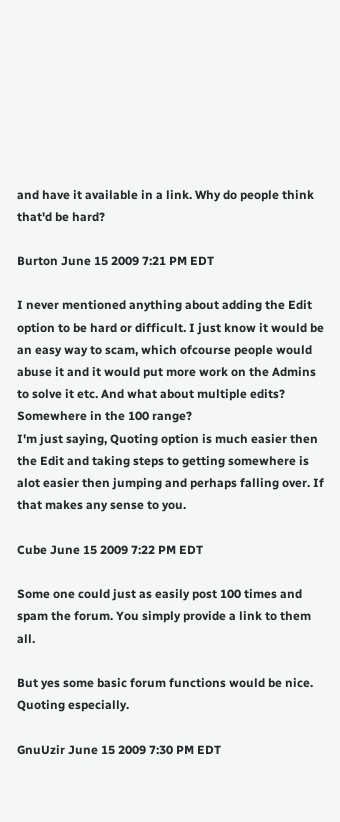and have it available in a link. Why do people think that'd be hard?

Burton June 15 2009 7:21 PM EDT

I never mentioned anything about adding the Edit option to be hard or difficult. I just know it would be an easy way to scam, which ofcourse people would abuse it and it would put more work on the Admins to solve it etc. And what about multiple edits? Somewhere in the 100 range?
I'm just saying, Quoting option is much easier then the Edit and taking steps to getting somewhere is alot easier then jumping and perhaps falling over. If that makes any sense to you.

Cube June 15 2009 7:22 PM EDT

Some one could just as easily post 100 times and spam the forum. You simply provide a link to them all.

But yes some basic forum functions would be nice. Quoting especially.

GnuUzir June 15 2009 7:30 PM EDT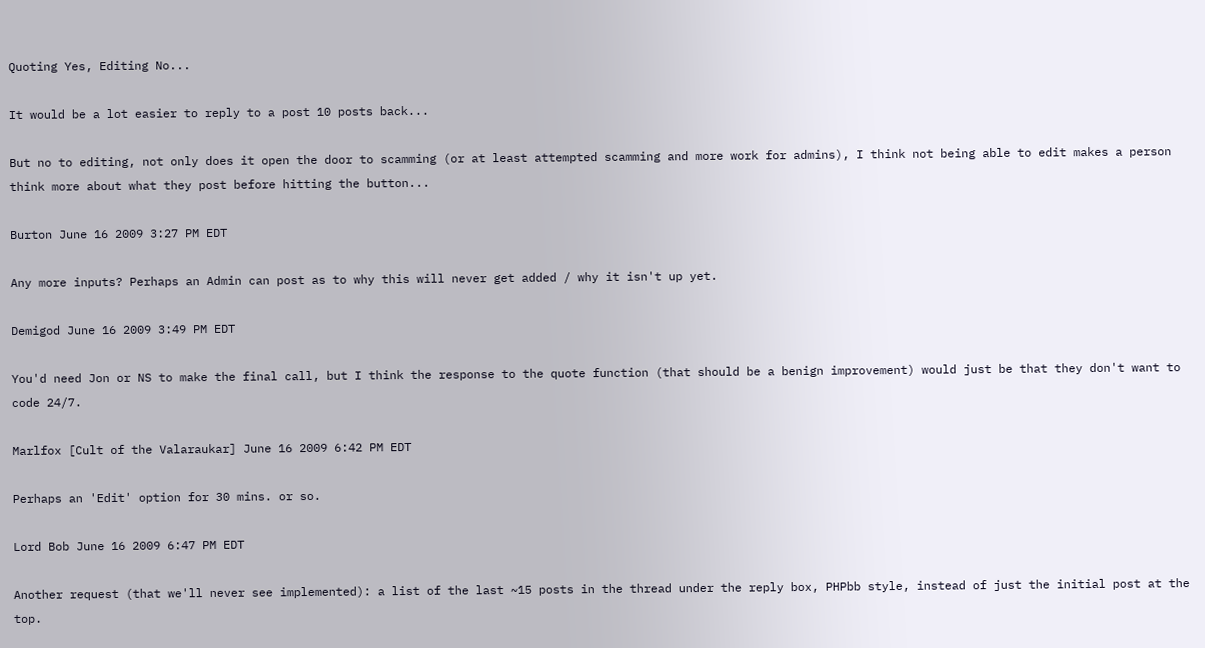Quoting Yes, Editing No...

It would be a lot easier to reply to a post 10 posts back...

But no to editing, not only does it open the door to scamming (or at least attempted scamming and more work for admins), I think not being able to edit makes a person think more about what they post before hitting the button...

Burton June 16 2009 3:27 PM EDT

Any more inputs? Perhaps an Admin can post as to why this will never get added / why it isn't up yet.

Demigod June 16 2009 3:49 PM EDT

You'd need Jon or NS to make the final call, but I think the response to the quote function (that should be a benign improvement) would just be that they don't want to code 24/7.

Marlfox [Cult of the Valaraukar] June 16 2009 6:42 PM EDT

Perhaps an 'Edit' option for 30 mins. or so.

Lord Bob June 16 2009 6:47 PM EDT

Another request (that we'll never see implemented): a list of the last ~15 posts in the thread under the reply box, PHPbb style, instead of just the initial post at the top.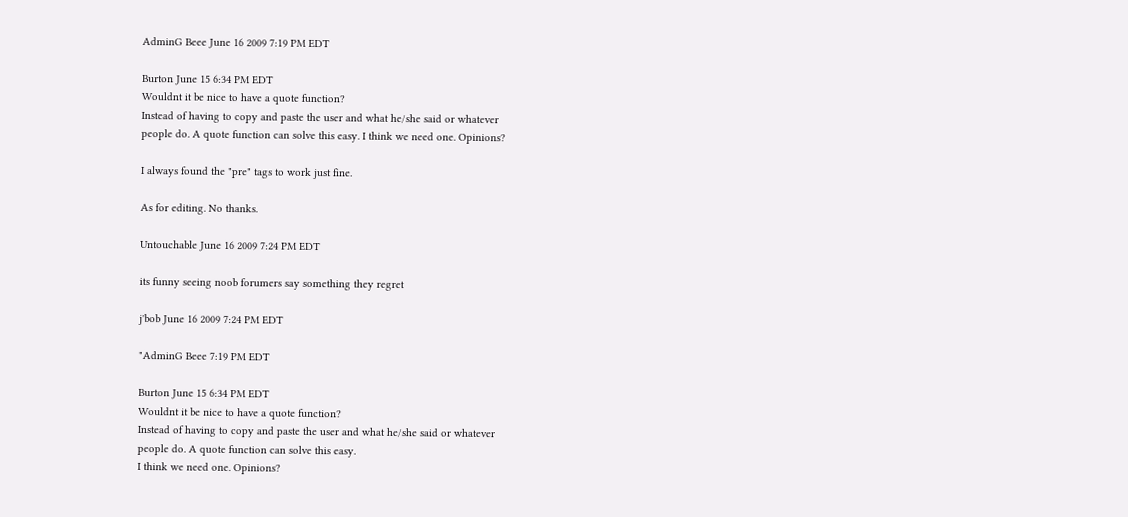AdminG Beee June 16 2009 7:19 PM EDT

Burton June 15 6:34 PM EDT
Wouldnt it be nice to have a quote function?
Instead of having to copy and paste the user and what he/she said or whatever
people do. A quote function can solve this easy. I think we need one. Opinions?

I always found the "pre" tags to work just fine.

As for editing. No thanks.

Untouchable June 16 2009 7:24 PM EDT

its funny seeing noob forumers say something they regret

j'bob June 16 2009 7:24 PM EDT

"AdminG Beee 7:19 PM EDT

Burton June 15 6:34 PM EDT
Wouldnt it be nice to have a quote function?
Instead of having to copy and paste the user and what he/she said or whatever
people do. A quote function can solve this easy.
I think we need one. Opinions?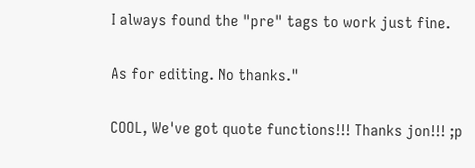I always found the "pre" tags to work just fine.

As for editing. No thanks."

COOL, We've got quote functions!!! Thanks jon!!! ;p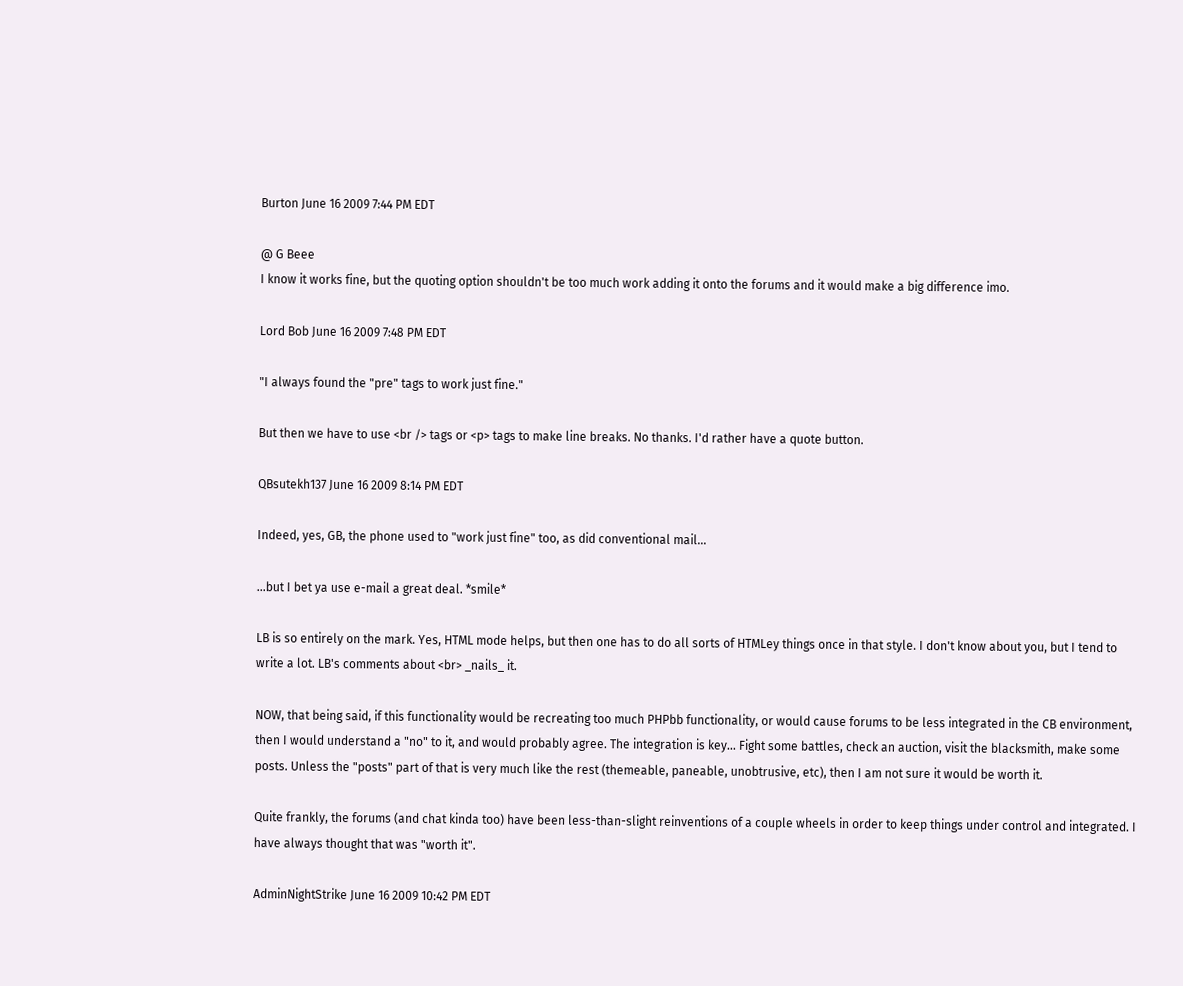Burton June 16 2009 7:44 PM EDT

@ G Beee
I know it works fine, but the quoting option shouldn't be too much work adding it onto the forums and it would make a big difference imo.

Lord Bob June 16 2009 7:48 PM EDT

"I always found the "pre" tags to work just fine."

But then we have to use <br /> tags or <p> tags to make line breaks. No thanks. I'd rather have a quote button.

QBsutekh137 June 16 2009 8:14 PM EDT

Indeed, yes, GB, the phone used to "work just fine" too, as did conventional mail...

...but I bet ya use e-mail a great deal. *smile*

LB is so entirely on the mark. Yes, HTML mode helps, but then one has to do all sorts of HTMLey things once in that style. I don't know about you, but I tend to write a lot. LB's comments about <br> _nails_ it.

NOW, that being said, if this functionality would be recreating too much PHPbb functionality, or would cause forums to be less integrated in the CB environment, then I would understand a "no" to it, and would probably agree. The integration is key... Fight some battles, check an auction, visit the blacksmith, make some posts. Unless the "posts" part of that is very much like the rest (themeable, paneable, unobtrusive, etc), then I am not sure it would be worth it.

Quite frankly, the forums (and chat kinda too) have been less-than-slight reinventions of a couple wheels in order to keep things under control and integrated. I have always thought that was "worth it".

AdminNightStrike June 16 2009 10:42 PM EDT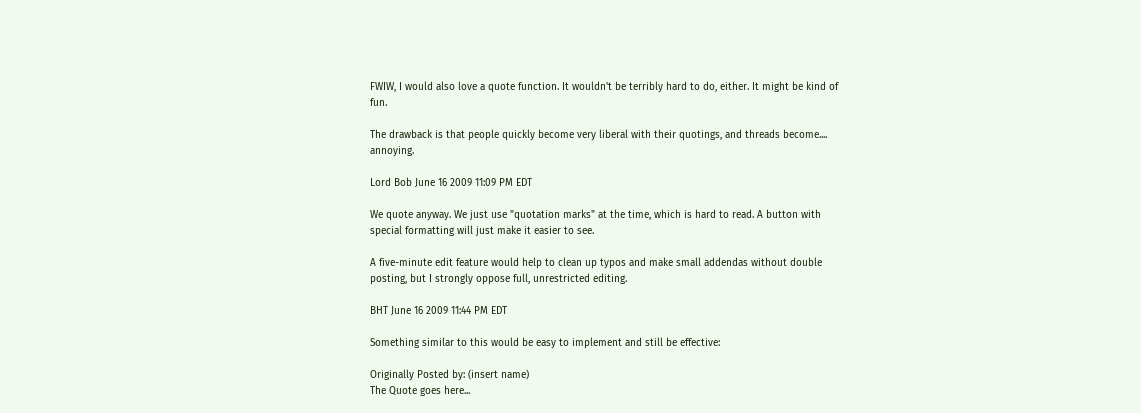FWIW, I would also love a quote function. It wouldn't be terribly hard to do, either. It might be kind of fun.

The drawback is that people quickly become very liberal with their quotings, and threads become.... annoying.

Lord Bob June 16 2009 11:09 PM EDT

We quote anyway. We just use "quotation marks" at the time, which is hard to read. A button with special formatting will just make it easier to see.

A five-minute edit feature would help to clean up typos and make small addendas without double posting, but I strongly oppose full, unrestricted editing.

BHT June 16 2009 11:44 PM EDT

Something similar to this would be easy to implement and still be effective:

Originally Posted by: (insert name)
The Quote goes here...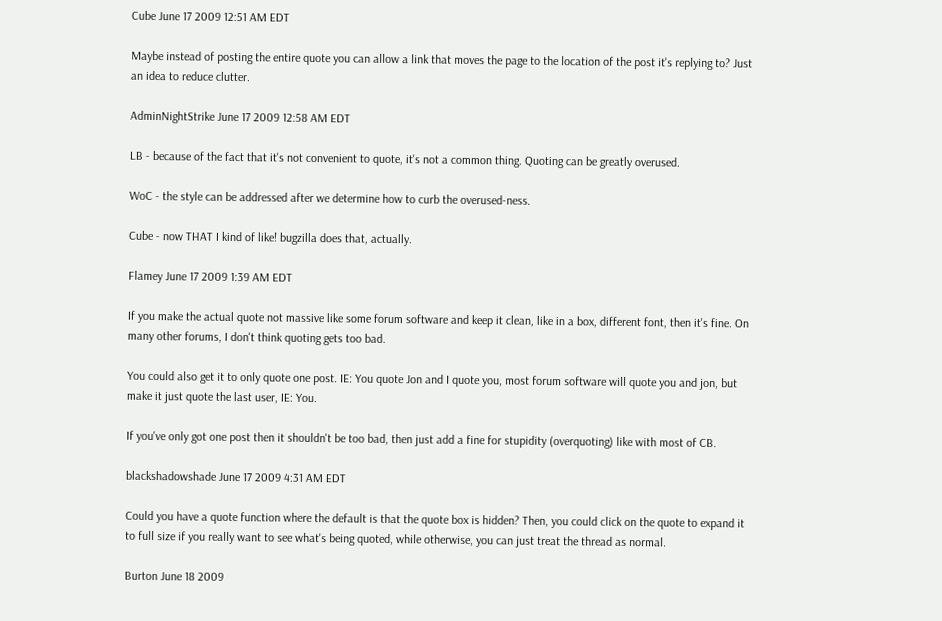Cube June 17 2009 12:51 AM EDT

Maybe instead of posting the entire quote you can allow a link that moves the page to the location of the post it's replying to? Just an idea to reduce clutter.

AdminNightStrike June 17 2009 12:58 AM EDT

LB - because of the fact that it's not convenient to quote, it's not a common thing. Quoting can be greatly overused.

WoC - the style can be addressed after we determine how to curb the overused-ness.

Cube - now THAT I kind of like! bugzilla does that, actually.

Flamey June 17 2009 1:39 AM EDT

If you make the actual quote not massive like some forum software and keep it clean, like in a box, different font, then it's fine. On many other forums, I don't think quoting gets too bad.

You could also get it to only quote one post. IE: You quote Jon and I quote you, most forum software will quote you and jon, but make it just quote the last user, IE: You.

If you've only got one post then it shouldn't be too bad, then just add a fine for stupidity (overquoting) like with most of CB.

blackshadowshade June 17 2009 4:31 AM EDT

Could you have a quote function where the default is that the quote box is hidden? Then, you could click on the quote to expand it to full size if you really want to see what's being quoted, while otherwise, you can just treat the thread as normal.

Burton June 18 2009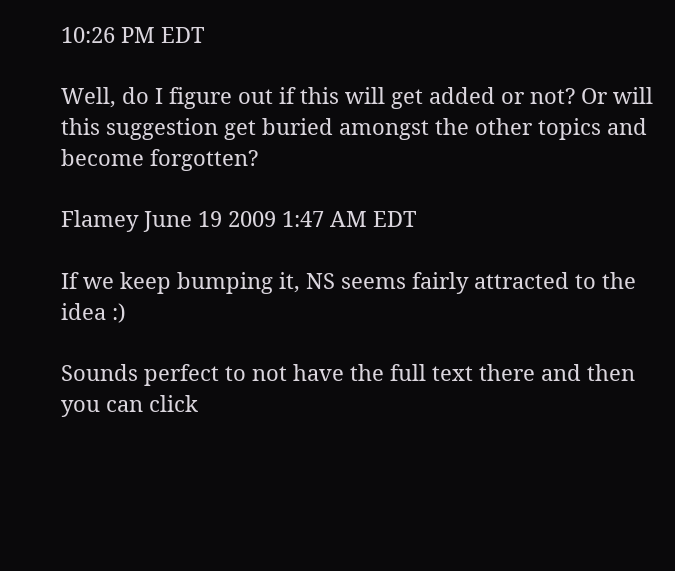10:26 PM EDT

Well, do I figure out if this will get added or not? Or will this suggestion get buried amongst the other topics and become forgotten?

Flamey June 19 2009 1:47 AM EDT

If we keep bumping it, NS seems fairly attracted to the idea :)

Sounds perfect to not have the full text there and then you can click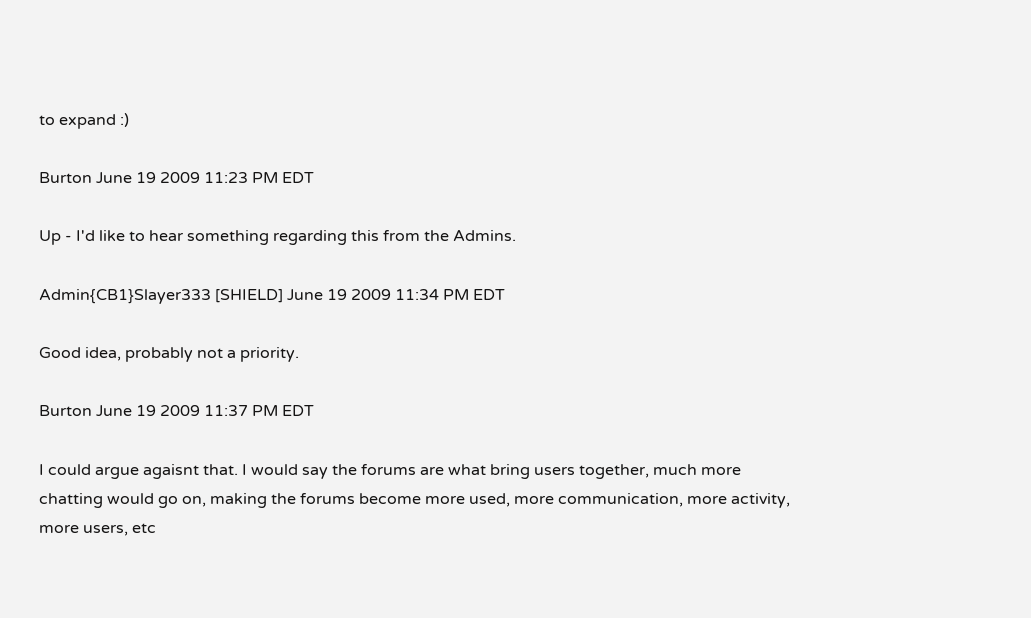to expand :)

Burton June 19 2009 11:23 PM EDT

Up - I'd like to hear something regarding this from the Admins.

Admin{CB1}Slayer333 [SHIELD] June 19 2009 11:34 PM EDT

Good idea, probably not a priority.

Burton June 19 2009 11:37 PM EDT

I could argue agaisnt that. I would say the forums are what bring users together, much more chatting would go on, making the forums become more used, more communication, more activity, more users, etc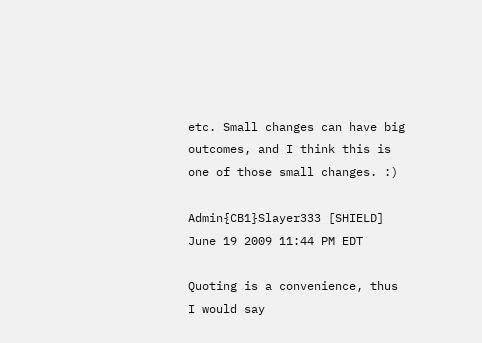etc. Small changes can have big outcomes, and I think this is one of those small changes. :)

Admin{CB1}Slayer333 [SHIELD] June 19 2009 11:44 PM EDT

Quoting is a convenience, thus I would say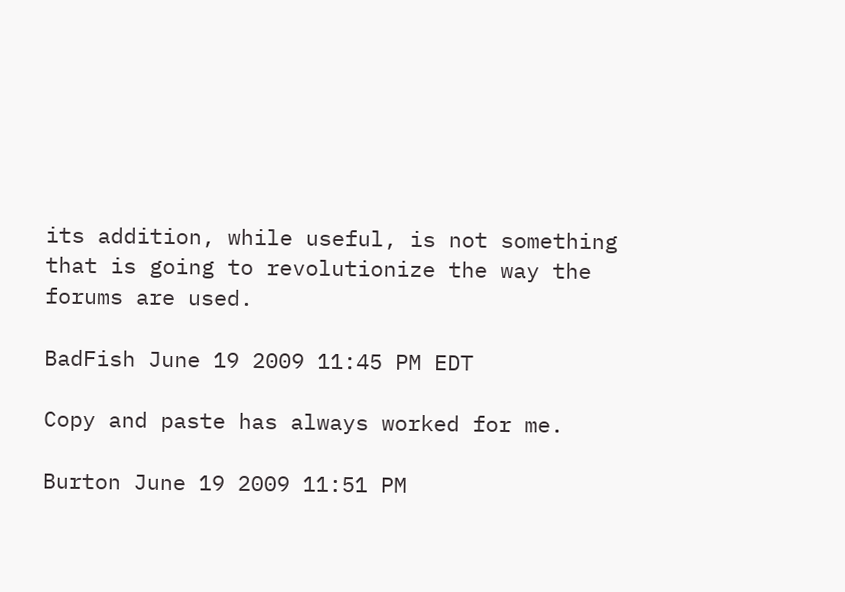its addition, while useful, is not something that is going to revolutionize the way the forums are used.

BadFish June 19 2009 11:45 PM EDT

Copy and paste has always worked for me.

Burton June 19 2009 11:51 PM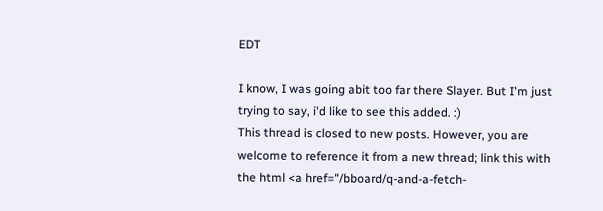EDT

I know, I was going abit too far there Slayer. But I'm just trying to say, i'd like to see this added. :)
This thread is closed to new posts. However, you are welcome to reference it from a new thread; link this with the html <a href="/bboard/q-and-a-fetch-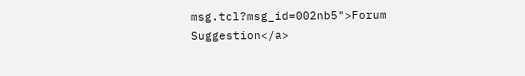msg.tcl?msg_id=002nb5">Forum Suggestion</a>